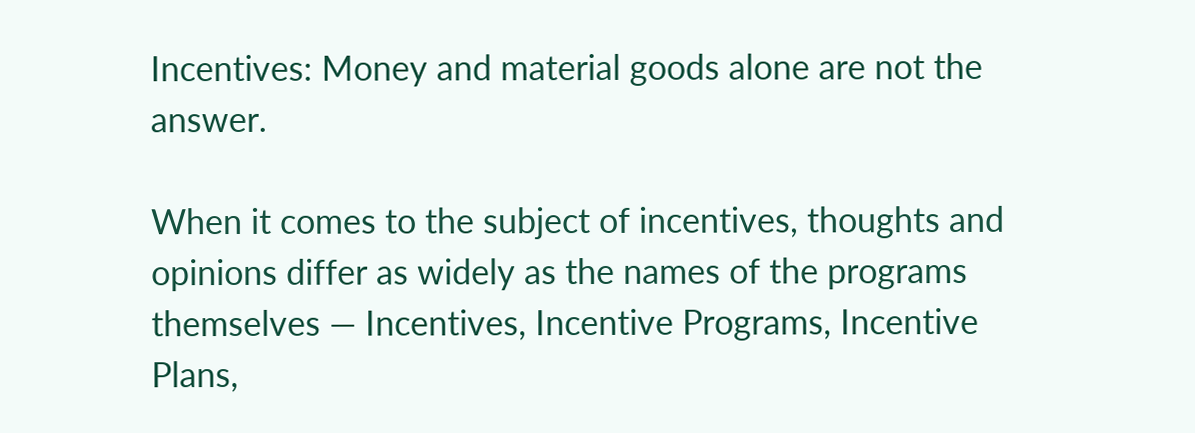Incentives: Money and material goods alone are not the answer.

When it comes to the subject of incentives, thoughts and opinions differ as widely as the names of the programs themselves — Incentives, Incentive Programs, Incentive Plans,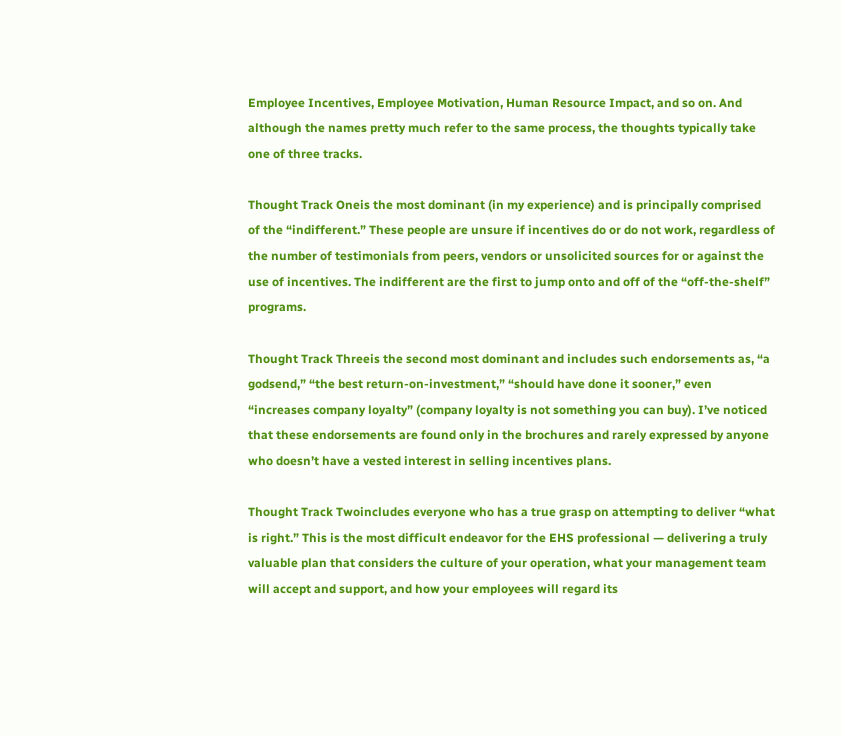Employee Incentives, Employee Motivation, Human Resource Impact, and so on. And although the names pretty much refer to the same process, the thoughts typically take one of three tracks.

Thought Track Oneis the most dominant (in my experience) and is principally comprised of the “indifferent.” These people are unsure if incentives do or do not work, regardless of the number of testimonials from peers, vendors or unsolicited sources for or against the use of incentives. The indifferent are the first to jump onto and off of the “off-the-shelf” programs.

Thought Track Threeis the second most dominant and includes such endorsements as, “a godsend,” “the best return-on-investment,” “should have done it sooner,” even “increases company loyalty” (company loyalty is not something you can buy). I’ve noticed that these endorsements are found only in the brochures and rarely expressed by anyone who doesn’t have a vested interest in selling incentives plans.

Thought Track Twoincludes everyone who has a true grasp on attempting to deliver “what is right.” This is the most difficult endeavor for the EHS professional — delivering a truly valuable plan that considers the culture of your operation, what your management team will accept and support, and how your employees will regard its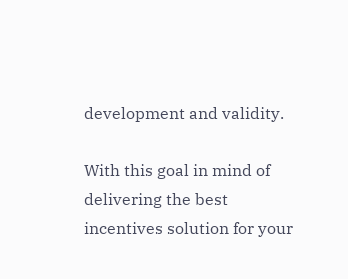development and validity.

With this goal in mind of delivering the best incentives solution for your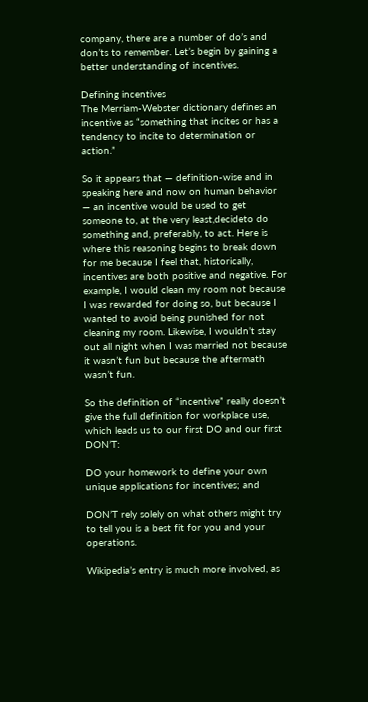company, there are a number of do’s and don’ts to remember. Let’s begin by gaining a better understanding of incentives.

Defining incentives
The Merriam-Webster dictionary defines an incentive as “something that incites or has a tendency to incite to determination or action.”

So it appears that — definition-wise and in speaking here and now on human behavior — an incentive would be used to get someone to, at the very least,decideto do something and, preferably, to act. Here is where this reasoning begins to break down for me because I feel that, historically, incentives are both positive and negative. For example, I would clean my room not because I was rewarded for doing so, but because I wanted to avoid being punished for not cleaning my room. Likewise, I wouldn’t stay out all night when I was married not because it wasn’t fun but because the aftermath wasn’t fun.

So the definition of “incentive” really doesn’t give the full definition for workplace use, which leads us to our first DO and our first DON’T:

DO your homework to define your own unique applications for incentives; and

DON’T rely solely on what others might try to tell you is a best fit for you and your operations.

Wikipedia’s entry is much more involved, as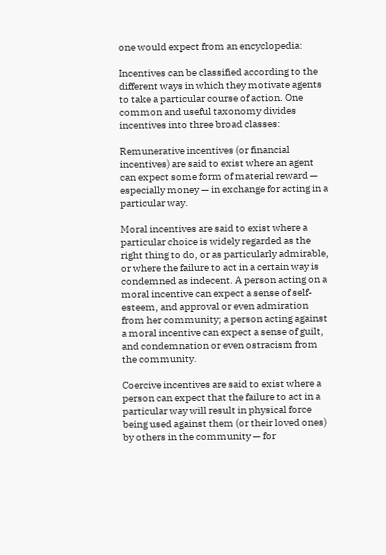one would expect from an encyclopedia:

Incentives can be classified according to the different ways in which they motivate agents to take a particular course of action. One common and useful taxonomy divides incentives into three broad classes:

Remunerative incentives (or financial incentives) are said to exist where an agent can expect some form of material reward — especially money — in exchange for acting in a particular way.

Moral incentives are said to exist where a particular choice is widely regarded as the right thing to do, or as particularly admirable, or where the failure to act in a certain way is condemned as indecent. A person acting on a moral incentive can expect a sense of self-esteem, and approval or even admiration from her community; a person acting against a moral incentive can expect a sense of guilt, and condemnation or even ostracism from the community.

Coercive incentives are said to exist where a person can expect that the failure to act in a particular way will result in physical force being used against them (or their loved ones) by others in the community — for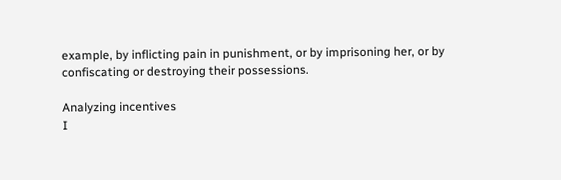example, by inflicting pain in punishment, or by imprisoning her, or by confiscating or destroying their possessions.

Analyzing incentives
I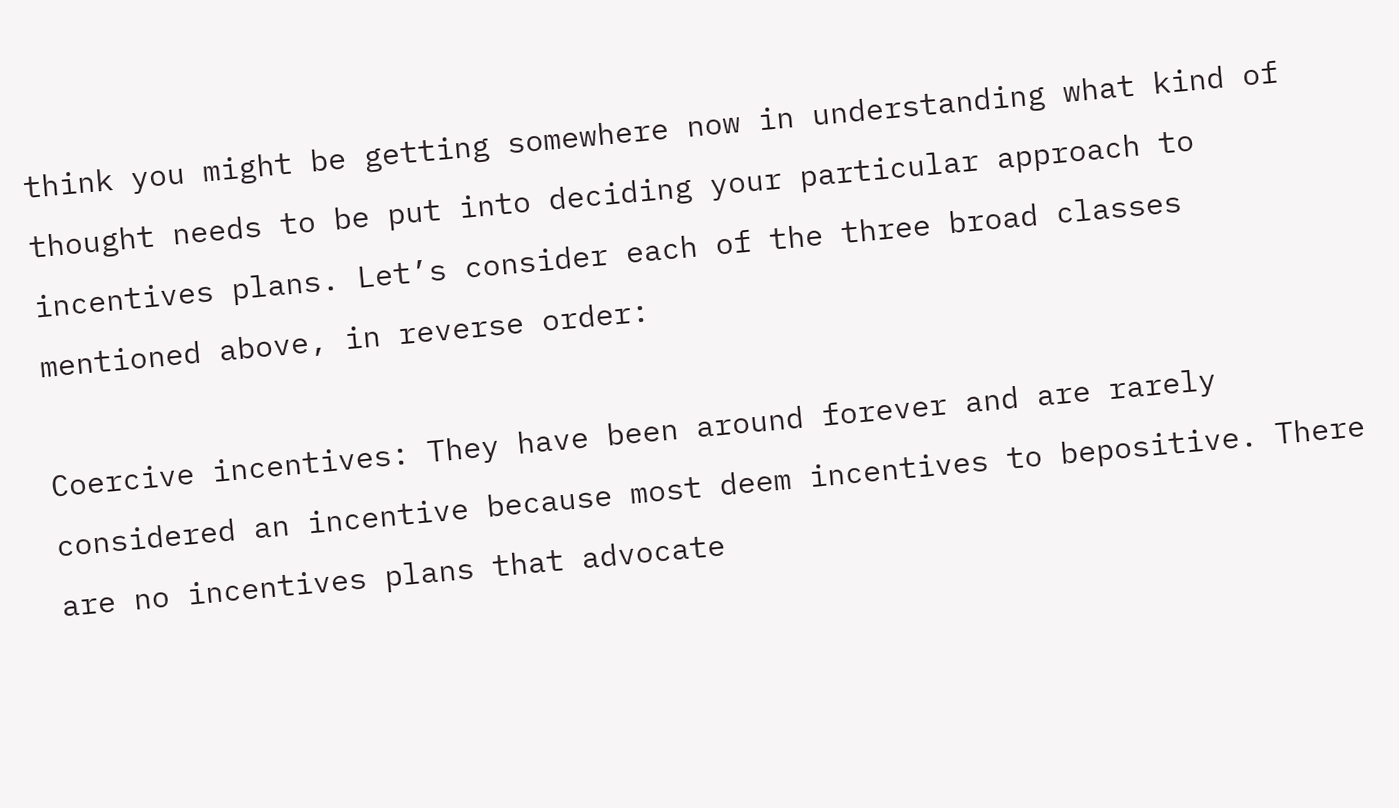think you might be getting somewhere now in understanding what kind of thought needs to be put into deciding your particular approach to incentives plans. Let’s consider each of the three broad classes mentioned above, in reverse order:

Coercive incentives: They have been around forever and are rarely considered an incentive because most deem incentives to bepositive. There are no incentives plans that advocate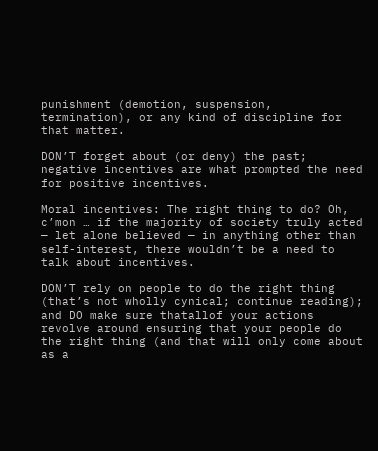punishment (demotion, suspension, termination), or any kind of discipline for that matter.

DON’T forget about (or deny) the past; negative incentives are what prompted the need for positive incentives.

Moral incentives: The right thing to do? Oh, c’mon … if the majority of society truly acted — let alone believed — in anything other than self-interest, there wouldn’t be a need to talk about incentives.

DON’T rely on people to do the right thing (that’s not wholly cynical; continue reading); and DO make sure thatallof your actions revolve around ensuring that your people do the right thing (and that will only come about as a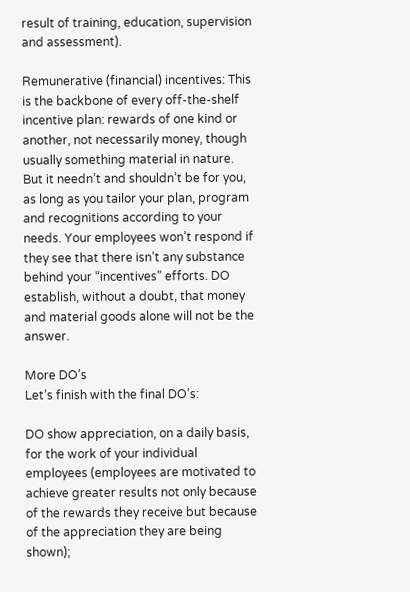result of training, education, supervision and assessment).

Remunerative (financial) incentives: This is the backbone of every off-the-shelf incentive plan: rewards of one kind or another, not necessarily money, though usually something material in nature. But it needn’t and shouldn’t be for you, as long as you tailor your plan, program and recognitions according to your needs. Your employees won’t respond if they see that there isn’t any substance behind your “incentives” efforts. DO establish, without a doubt, that money and material goods alone will not be the answer.

More DO’s
Let’s finish with the final DO’s:

DO show appreciation, on a daily basis, for the work of your individual employees (employees are motivated to achieve greater results not only because of the rewards they receive but because of the appreciation they are being shown);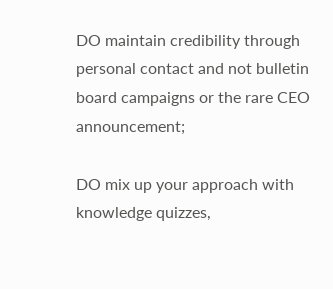DO maintain credibility through personal contact and not bulletin board campaigns or the rare CEO announcement;

DO mix up your approach with knowledge quizzes,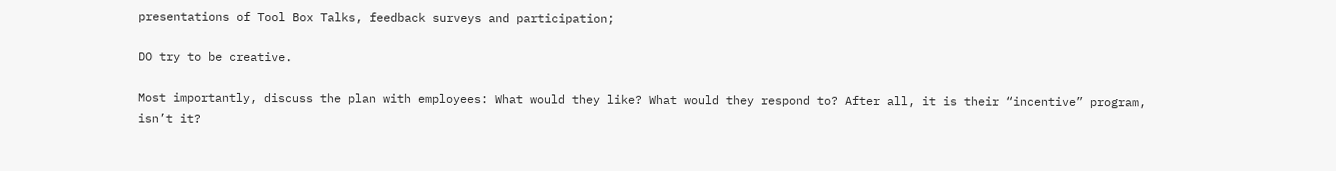presentations of Tool Box Talks, feedback surveys and participation;

DO try to be creative.

Most importantly, discuss the plan with employees: What would they like? What would they respond to? After all, it is their “incentive” program, isn’t it?